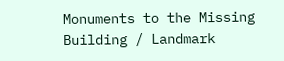Monuments to the Missing Building / Landmark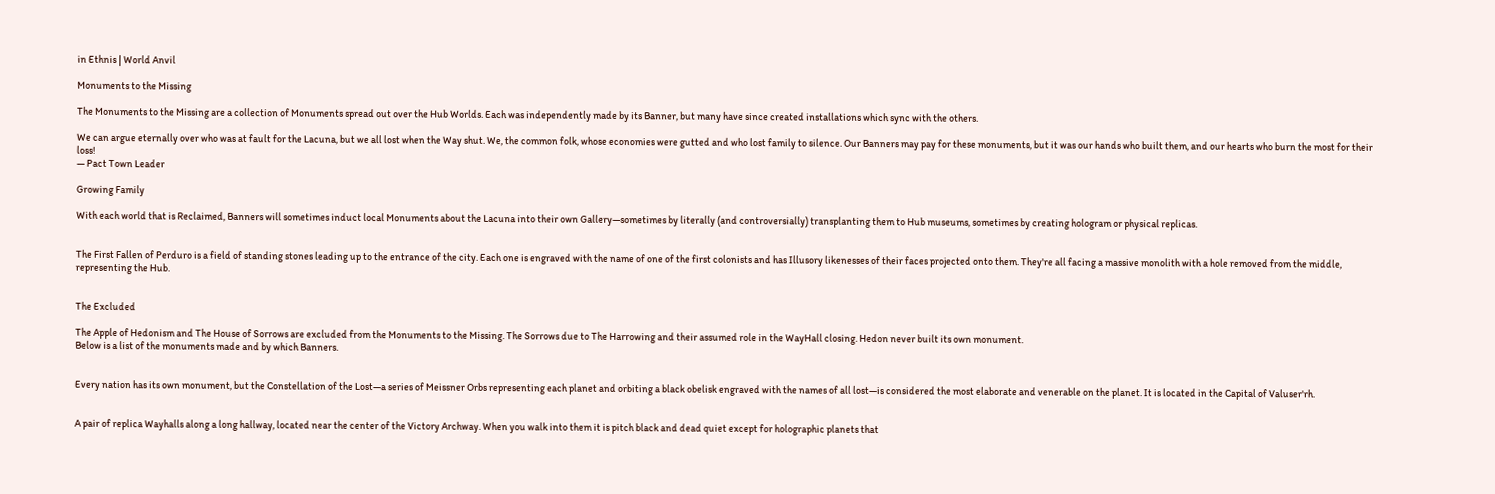in Ethnis | World Anvil

Monuments to the Missing

The Monuments to the Missing are a collection of Monuments spread out over the Hub Worlds. Each was independently made by its Banner, but many have since created installations which sync with the others.

We can argue eternally over who was at fault for the Lacuna, but we all lost when the Way shut. We, the common folk, whose economies were gutted and who lost family to silence. Our Banners may pay for these monuments, but it was our hands who built them, and our hearts who burn the most for their loss!
— Pact Town Leader

Growing Family

With each world that is Reclaimed, Banners will sometimes induct local Monuments about the Lacuna into their own Gallery—sometimes by literally (and controversially) transplanting them to Hub museums, sometimes by creating hologram or physical replicas.


The First Fallen of Perduro is a field of standing stones leading up to the entrance of the city. Each one is engraved with the name of one of the first colonists and has Illusory likenesses of their faces projected onto them. They're all facing a massive monolith with a hole removed from the middle, representing the Hub.


The Excluded

The Apple of Hedonism and The House of Sorrows are excluded from the Monuments to the Missing. The Sorrows due to The Harrowing and their assumed role in the WayHall closing. Hedon never built its own monument.
Below is a list of the monuments made and by which Banners.


Every nation has its own monument, but the Constellation of the Lost—a series of Meissner Orbs representing each planet and orbiting a black obelisk engraved with the names of all lost—is considered the most elaborate and venerable on the planet. It is located in the Capital of Valuser'rh.


A pair of replica Wayhalls along a long hallway, located near the center of the Victory Archway. When you walk into them it is pitch black and dead quiet except for holographic planets that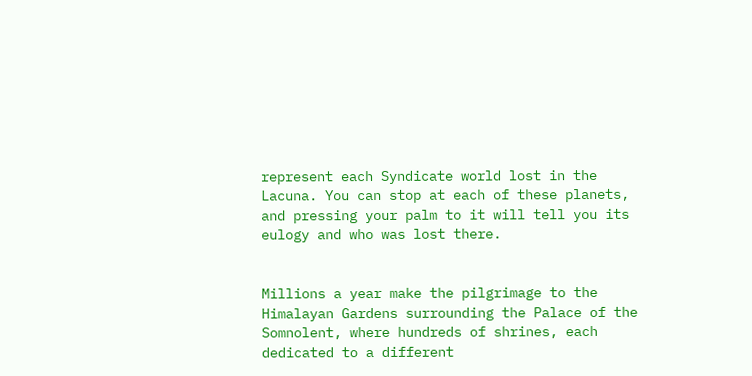represent each Syndicate world lost in the Lacuna. You can stop at each of these planets, and pressing your palm to it will tell you its eulogy and who was lost there.


Millions a year make the pilgrimage to the Himalayan Gardens surrounding the Palace of the Somnolent, where hundreds of shrines, each dedicated to a different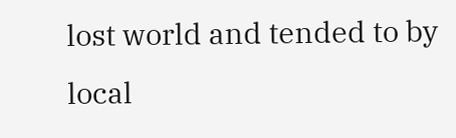lost world and tended to by local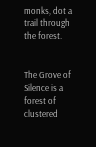monks, dot a trail through the forest.


The Grove of Silence is a forest of clustered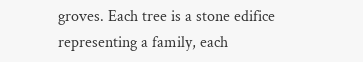groves. Each tree is a stone edifice representing a family, each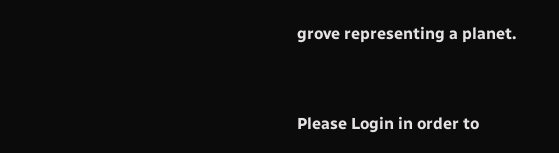grove representing a planet.


Please Login in order to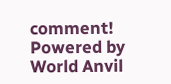comment!
Powered by World Anvil